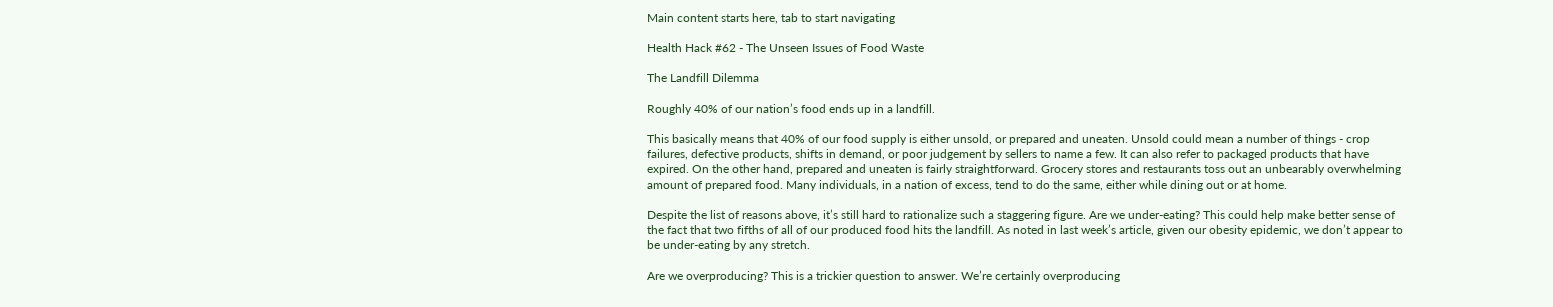Main content starts here, tab to start navigating

Health Hack #62 - The Unseen Issues of Food Waste

The Landfill Dilemma

Roughly 40% of our nation’s food ends up in a landfill.

This basically means that 40% of our food supply is either unsold, or prepared and uneaten. Unsold could mean a number of things - crop failures, defective products, shifts in demand, or poor judgement by sellers to name a few. It can also refer to packaged products that have expired. On the other hand, prepared and uneaten is fairly straightforward. Grocery stores and restaurants toss out an unbearably overwhelming amount of prepared food. Many individuals, in a nation of excess, tend to do the same, either while dining out or at home.

Despite the list of reasons above, it’s still hard to rationalize such a staggering figure. Are we under-eating? This could help make better sense of the fact that two fifths of all of our produced food hits the landfill. As noted in last week’s article, given our obesity epidemic, we don’t appear to be under-eating by any stretch.

Are we overproducing? This is a trickier question to answer. We’re certainly overproducing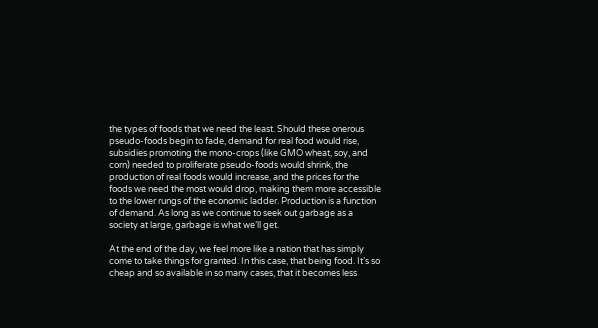the types of foods that we need the least. Should these onerous pseudo-foods begin to fade, demand for real food would rise, subsidies promoting the mono-crops (like GMO wheat, soy, and corn) needed to proliferate pseudo-foods would shrink, the production of real foods would increase, and the prices for the foods we need the most would drop, making them more accessible to the lower rungs of the economic ladder. Production is a function of demand. As long as we continue to seek out garbage as a society at large, garbage is what we’ll get.

At the end of the day, we feel more like a nation that has simply come to take things for granted. In this case, that being food. It’s so cheap and so available in so many cases, that it becomes less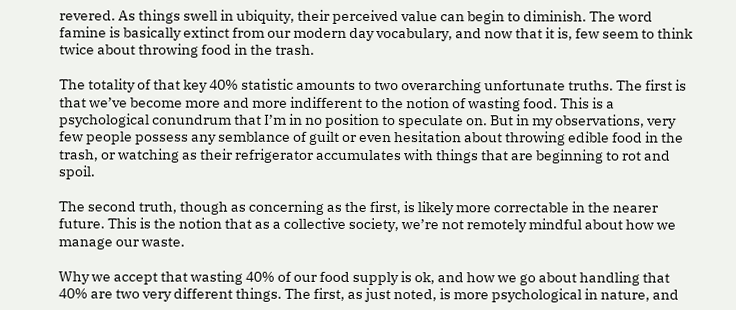revered. As things swell in ubiquity, their perceived value can begin to diminish. The word famine is basically extinct from our modern day vocabulary, and now that it is, few seem to think twice about throwing food in the trash.

The totality of that key 40% statistic amounts to two overarching unfortunate truths. The first is that we’ve become more and more indifferent to the notion of wasting food. This is a psychological conundrum that I’m in no position to speculate on. But in my observations, very few people possess any semblance of guilt or even hesitation about throwing edible food in the trash, or watching as their refrigerator accumulates with things that are beginning to rot and spoil.

The second truth, though as concerning as the first, is likely more correctable in the nearer future. This is the notion that as a collective society, we’re not remotely mindful about how we manage our waste.

Why we accept that wasting 40% of our food supply is ok, and how we go about handling that 40% are two very different things. The first, as just noted, is more psychological in nature, and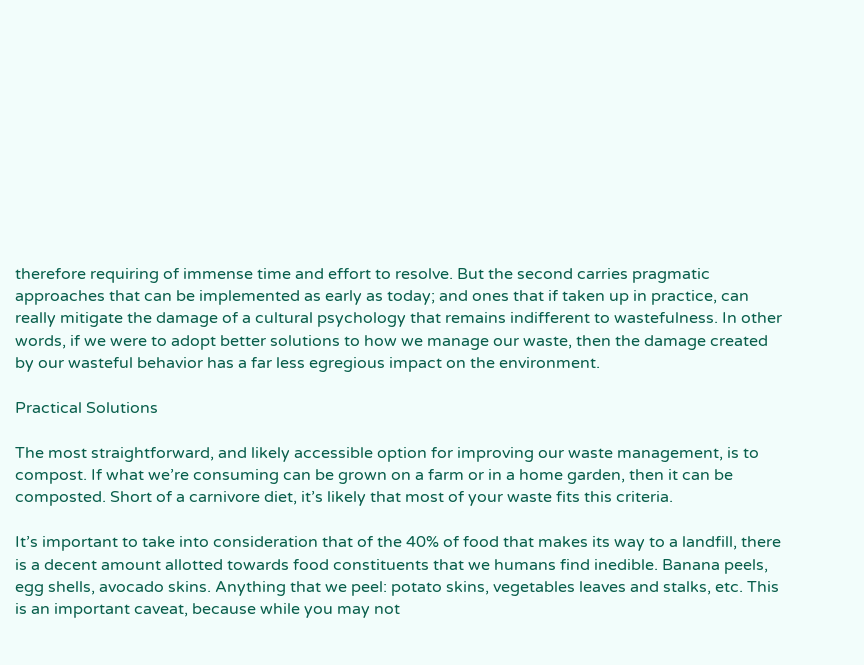therefore requiring of immense time and effort to resolve. But the second carries pragmatic approaches that can be implemented as early as today; and ones that if taken up in practice, can really mitigate the damage of a cultural psychology that remains indifferent to wastefulness. In other words, if we were to adopt better solutions to how we manage our waste, then the damage created by our wasteful behavior has a far less egregious impact on the environment.

Practical Solutions

The most straightforward, and likely accessible option for improving our waste management, is to compost. If what we’re consuming can be grown on a farm or in a home garden, then it can be composted. Short of a carnivore diet, it’s likely that most of your waste fits this criteria.

It’s important to take into consideration that of the 40% of food that makes its way to a landfill, there is a decent amount allotted towards food constituents that we humans find inedible. Banana peels, egg shells, avocado skins. Anything that we peel: potato skins, vegetables leaves and stalks, etc. This is an important caveat, because while you may not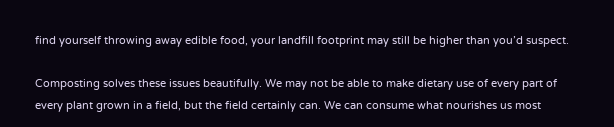find yourself throwing away edible food, your landfill footprint may still be higher than you’d suspect.

Composting solves these issues beautifully. We may not be able to make dietary use of every part of every plant grown in a field, but the field certainly can. We can consume what nourishes us most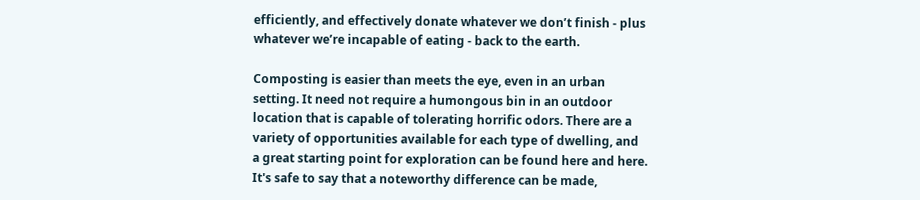efficiently, and effectively donate whatever we don’t finish - plus whatever we’re incapable of eating - back to the earth.

Composting is easier than meets the eye, even in an urban setting. It need not require a humongous bin in an outdoor location that is capable of tolerating horrific odors. There are a variety of opportunities available for each type of dwelling, and a great starting point for exploration can be found here and here.  It's safe to say that a noteworthy difference can be made,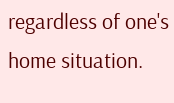regardless of one's home situation.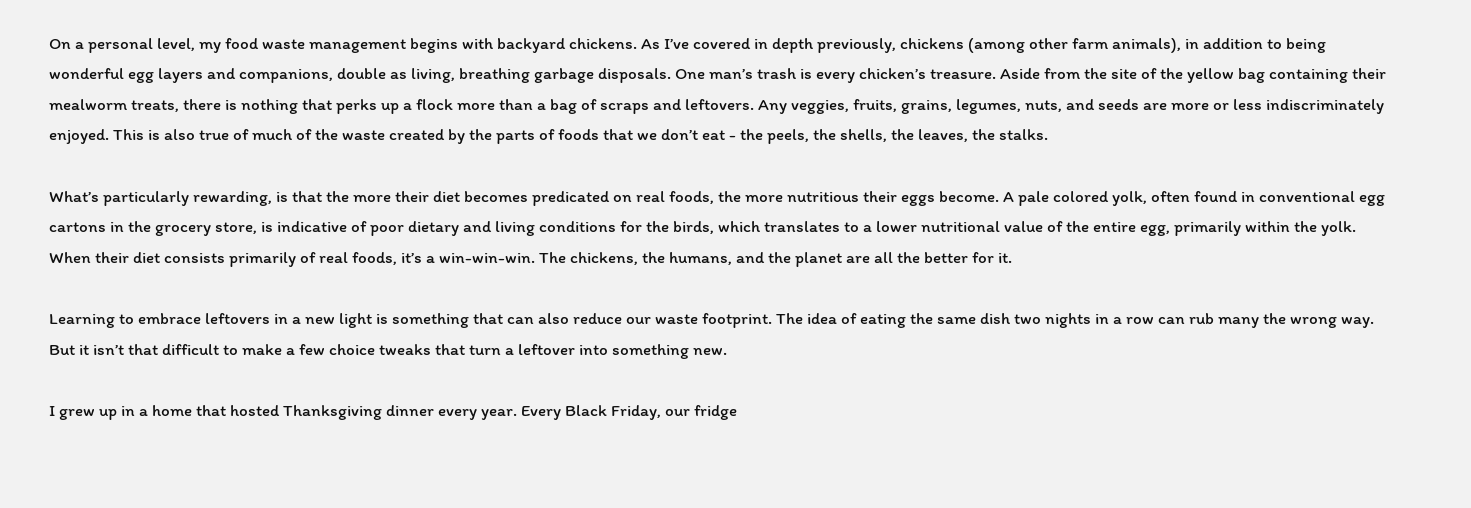On a personal level, my food waste management begins with backyard chickens. As I’ve covered in depth previously, chickens (among other farm animals), in addition to being wonderful egg layers and companions, double as living, breathing garbage disposals. One man’s trash is every chicken’s treasure. Aside from the site of the yellow bag containing their mealworm treats, there is nothing that perks up a flock more than a bag of scraps and leftovers. Any veggies, fruits, grains, legumes, nuts, and seeds are more or less indiscriminately enjoyed. This is also true of much of the waste created by the parts of foods that we don’t eat - the peels, the shells, the leaves, the stalks.

What’s particularly rewarding, is that the more their diet becomes predicated on real foods, the more nutritious their eggs become. A pale colored yolk, often found in conventional egg cartons in the grocery store, is indicative of poor dietary and living conditions for the birds, which translates to a lower nutritional value of the entire egg, primarily within the yolk. When their diet consists primarily of real foods, it’s a win-win-win. The chickens, the humans, and the planet are all the better for it.

Learning to embrace leftovers in a new light is something that can also reduce our waste footprint. The idea of eating the same dish two nights in a row can rub many the wrong way. But it isn’t that difficult to make a few choice tweaks that turn a leftover into something new.

I grew up in a home that hosted Thanksgiving dinner every year. Every Black Friday, our fridge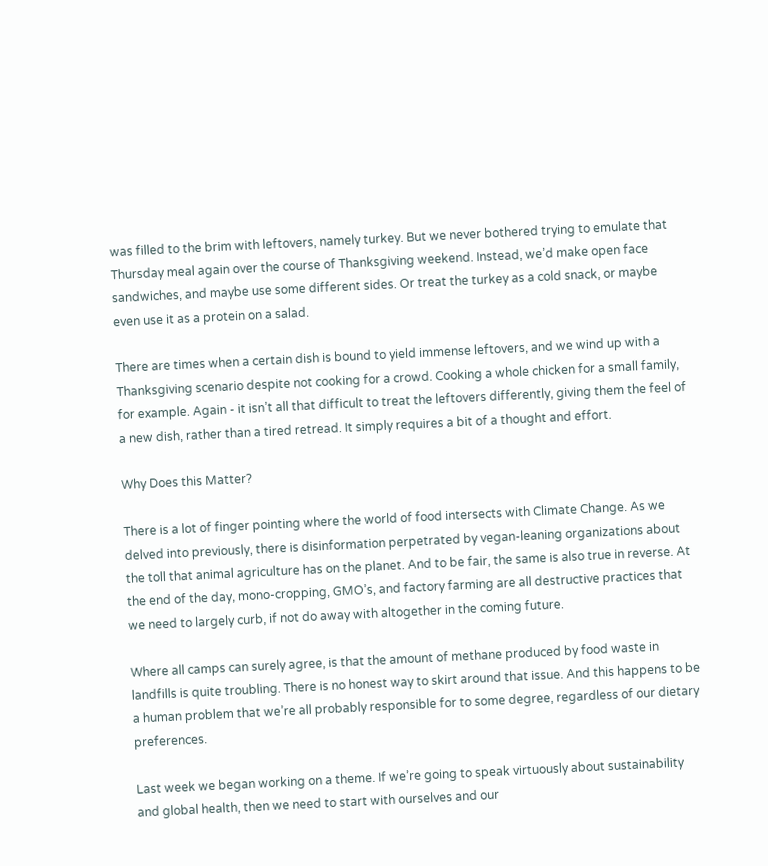was filled to the brim with leftovers, namely turkey. But we never bothered trying to emulate that Thursday meal again over the course of Thanksgiving weekend. Instead, we’d make open face sandwiches, and maybe use some different sides. Or treat the turkey as a cold snack, or maybe even use it as a protein on a salad.

There are times when a certain dish is bound to yield immense leftovers, and we wind up with a Thanksgiving scenario despite not cooking for a crowd. Cooking a whole chicken for a small family, for example. Again - it isn’t all that difficult to treat the leftovers differently, giving them the feel of a new dish, rather than a tired retread. It simply requires a bit of a thought and effort.

Why Does this Matter?

There is a lot of finger pointing where the world of food intersects with Climate Change. As we delved into previously, there is disinformation perpetrated by vegan-leaning organizations about the toll that animal agriculture has on the planet. And to be fair, the same is also true in reverse. At the end of the day, mono-cropping, GMO’s, and factory farming are all destructive practices that we need to largely curb, if not do away with altogether in the coming future.

Where all camps can surely agree, is that the amount of methane produced by food waste in landfills is quite troubling. There is no honest way to skirt around that issue. And this happens to be a human problem that we’re all probably responsible for to some degree, regardless of our dietary preferences.

Last week we began working on a theme. If we’re going to speak virtuously about sustainability and global health, then we need to start with ourselves and our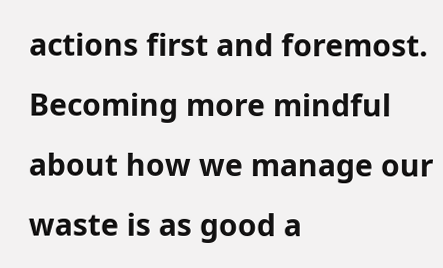actions first and foremost. Becoming more mindful about how we manage our waste is as good a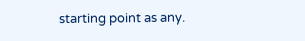starting point as any.